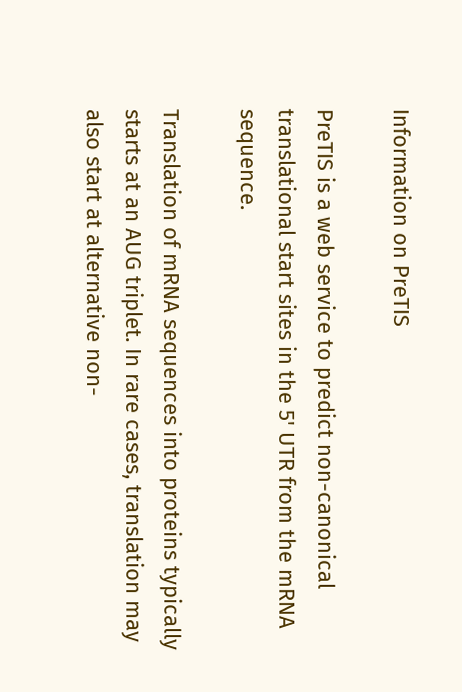Information on PreTIS

PreTIS is a web service to predict non-canonical translational start sites in the 5' UTR from the mRNA sequence.

Translation of mRNA sequences into proteins typically starts at an AUG triplet. In rare cases, translation may also start at alternative non-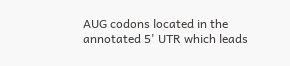AUG codons located in the annotated 5' UTR which leads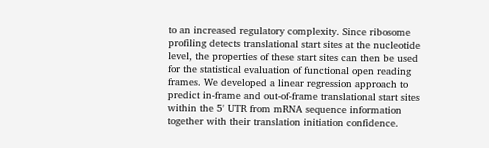to an increased regulatory complexity. Since ribosome profiling detects translational start sites at the nucleotide level, the properties of these start sites can then be used for the statistical evaluation of functional open reading frames. We developed a linear regression approach to predict in-frame and out-of-frame translational start sites within the 5' UTR from mRNA sequence information together with their translation initiation confidence.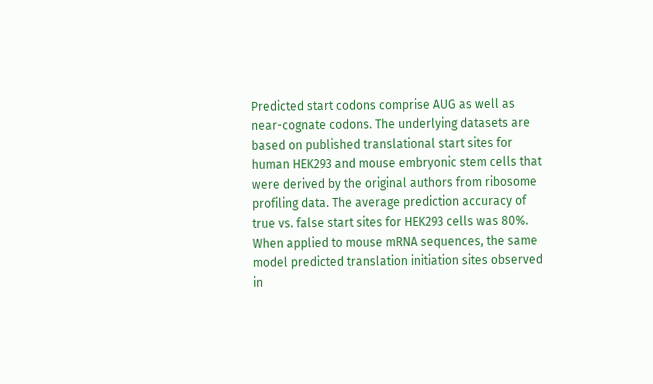Predicted start codons comprise AUG as well as near-cognate codons. The underlying datasets are based on published translational start sites for human HEK293 and mouse embryonic stem cells that were derived by the original authors from ribosome profiling data. The average prediction accuracy of true vs. false start sites for HEK293 cells was 80%. When applied to mouse mRNA sequences, the same model predicted translation initiation sites observed in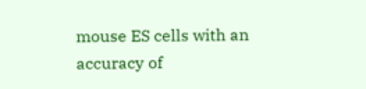mouse ES cells with an accuracy of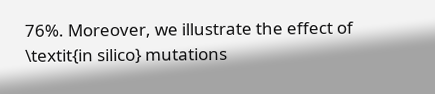76%. Moreover, we illustrate the effect of \textit{in silico} mutations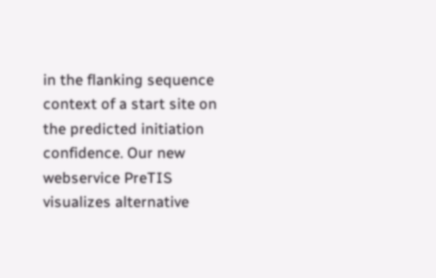in the flanking sequence context of a start site on the predicted initiation confidence. Our new webservice PreTIS visualizes alternative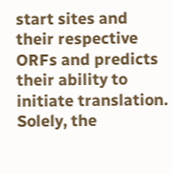start sites and their respective ORFs and predicts their ability to initiate translation. Solely, the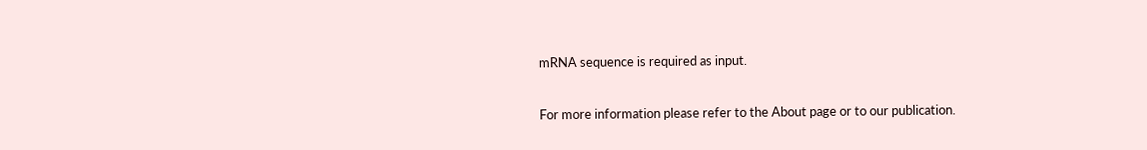mRNA sequence is required as input.

For more information please refer to the About page or to our publication.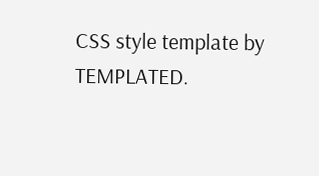CSS style template by TEMPLATED.